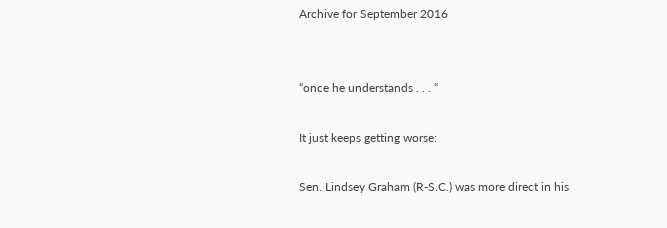Archive for September 2016


“once he understands . . . “

It just keeps getting worse:

Sen. Lindsey Graham (R-S.C.) was more direct in his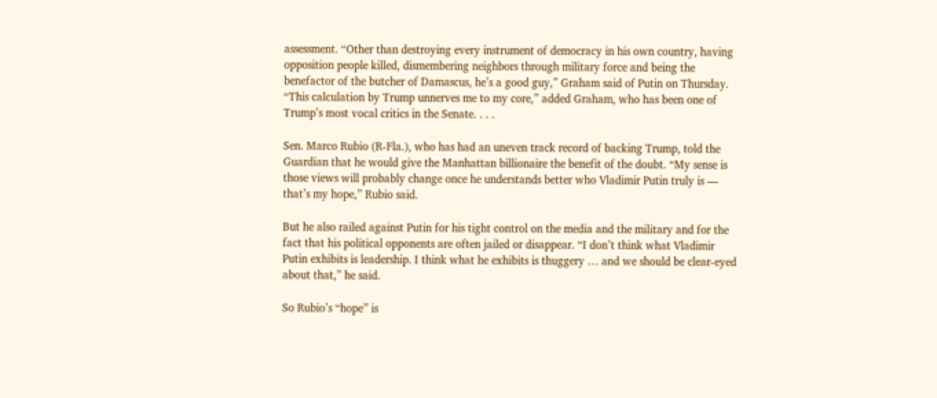assessment. “Other than destroying every instrument of democracy in his own country, having opposition people killed, dismembering neighbors through military force and being the benefactor of the butcher of Damascus, he’s a good guy,” Graham said of Putin on Thursday. “This calculation by Trump unnerves me to my core,” added Graham, who has been one of Trump’s most vocal critics in the Senate. . . .

Sen. Marco Rubio (R-Fla.), who has had an uneven track record of backing Trump, told the Guardian that he would give the Manhattan billionaire the benefit of the doubt. “My sense is those views will probably change once he understands better who Vladimir Putin truly is — that’s my hope,” Rubio said.

But he also railed against Putin for his tight control on the media and the military and for the fact that his political opponents are often jailed or disappear. “I don’t think what Vladimir Putin exhibits is leadership. I think what he exhibits is thuggery … and we should be clear-eyed about that,” he said.

So Rubio’s “hope” is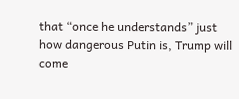that “once he understands” just how dangerous Putin is, Trump will come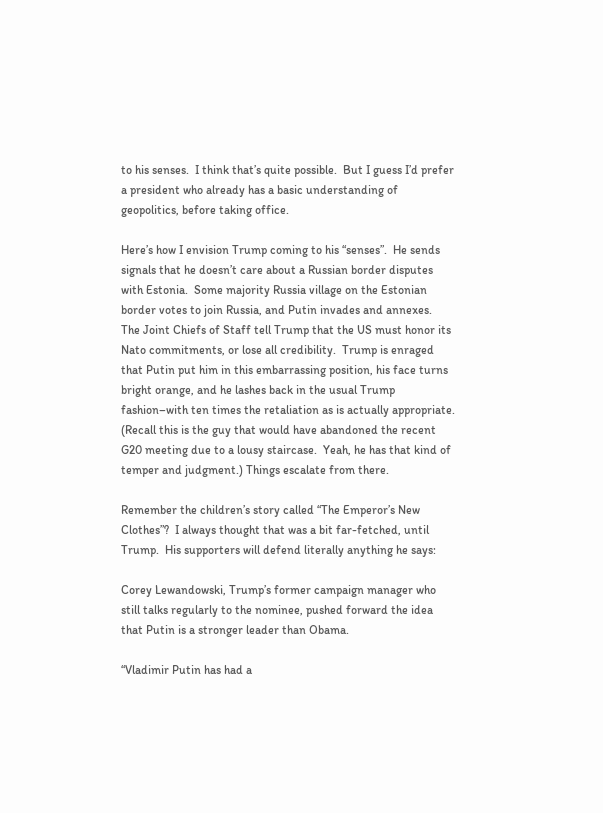to his senses.  I think that’s quite possible.  But I guess I’d prefer a president who already has a basic understanding of geopolitics, before taking office.

Here’s how I envision Trump coming to his “senses”.  He sends signals that he doesn’t care about a Russian border disputes with Estonia.  Some majority Russia village on the Estonian border votes to join Russia, and Putin invades and annexes.  The Joint Chiefs of Staff tell Trump that the US must honor its Nato commitments, or lose all credibility.  Trump is enraged that Putin put him in this embarrassing position, his face turns bright orange, and he lashes back in the usual Trump fashion–with ten times the retaliation as is actually appropriate.  (Recall this is the guy that would have abandoned the recent G20 meeting due to a lousy staircase.  Yeah, he has that kind of temper and judgment.) Things escalate from there.

Remember the children’s story called “The Emperor’s New Clothes”?  I always thought that was a bit far-fetched, until Trump.  His supporters will defend literally anything he says:

Corey Lewandowski, Trump’s former campaign manager who still talks regularly to the nominee, pushed forward the idea that Putin is a stronger leader than Obama.

“Vladimir Putin has had a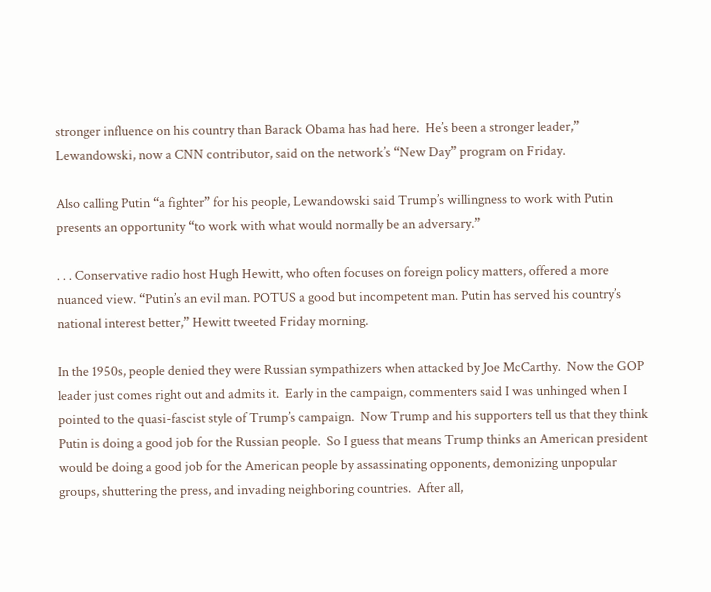stronger influence on his country than Barack Obama has had here.  He’s been a stronger leader,” Lewandowski, now a CNN contributor, said on the network’s “New Day” program on Friday.

Also calling Putin “a fighter” for his people, Lewandowski said Trump’s willingness to work with Putin presents an opportunity “to work with what would normally be an adversary.”

. . . Conservative radio host Hugh Hewitt, who often focuses on foreign policy matters, offered a more nuanced view. “Putin’s an evil man. POTUS a good but incompetent man. Putin has served his country’s national interest better,” Hewitt tweeted Friday morning.

In the 1950s, people denied they were Russian sympathizers when attacked by Joe McCarthy.  Now the GOP leader just comes right out and admits it.  Early in the campaign, commenters said I was unhinged when I pointed to the quasi-fascist style of Trump’s campaign.  Now Trump and his supporters tell us that they think Putin is doing a good job for the Russian people.  So I guess that means Trump thinks an American president would be doing a good job for the American people by assassinating opponents, demonizing unpopular groups, shuttering the press, and invading neighboring countries.  After all,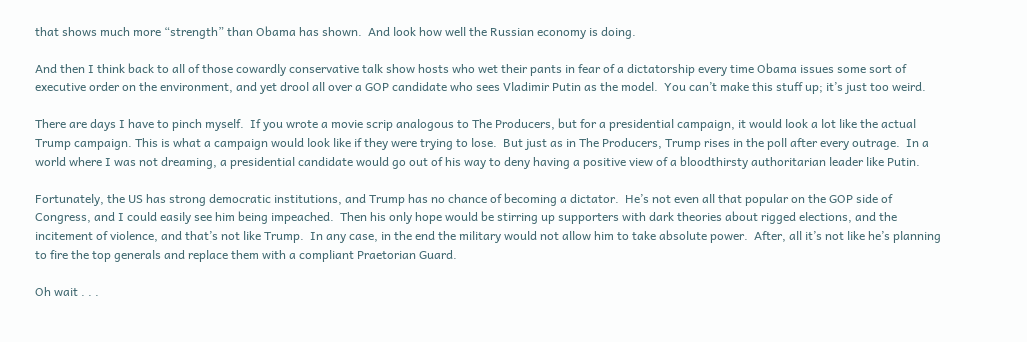that shows much more “strength” than Obama has shown.  And look how well the Russian economy is doing.

And then I think back to all of those cowardly conservative talk show hosts who wet their pants in fear of a dictatorship every time Obama issues some sort of executive order on the environment, and yet drool all over a GOP candidate who sees Vladimir Putin as the model.  You can’t make this stuff up; it’s just too weird.

There are days I have to pinch myself.  If you wrote a movie scrip analogous to The Producers, but for a presidential campaign, it would look a lot like the actual Trump campaign. This is what a campaign would look like if they were trying to lose.  But just as in The Producers, Trump rises in the poll after every outrage.  In a world where I was not dreaming, a presidential candidate would go out of his way to deny having a positive view of a bloodthirsty authoritarian leader like Putin.

Fortunately, the US has strong democratic institutions, and Trump has no chance of becoming a dictator.  He’s not even all that popular on the GOP side of Congress, and I could easily see him being impeached.  Then his only hope would be stirring up supporters with dark theories about rigged elections, and the incitement of violence, and that’s not like Trump.  In any case, in the end the military would not allow him to take absolute power.  After, all it’s not like he’s planning to fire the top generals and replace them with a compliant Praetorian Guard.

Oh wait . . .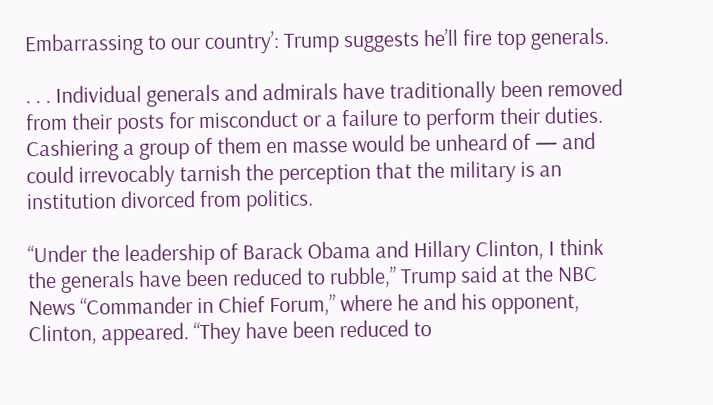Embarrassing to our country’: Trump suggests he’ll fire top generals.

. . . Individual generals and admirals have traditionally been removed from their posts for misconduct or a failure to perform their duties. Cashiering a group of them en masse would be unheard of — and could irrevocably tarnish the perception that the military is an institution divorced from politics.

“Under the leadership of Barack Obama and Hillary Clinton, I think the generals have been reduced to rubble,” Trump said at the NBC News “Commander in Chief Forum,” where he and his opponent, Clinton, appeared. “They have been reduced to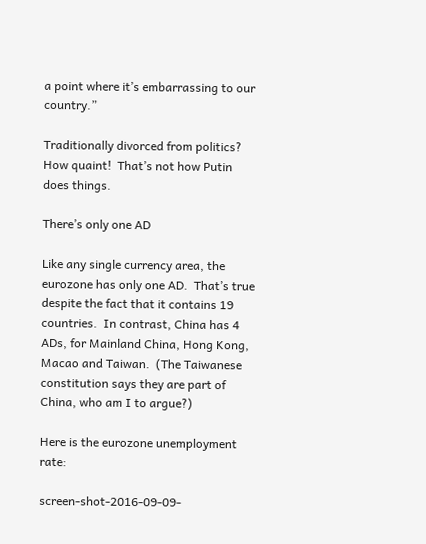a point where it’s embarrassing to our country.”

Traditionally divorced from politics?  How quaint!  That’s not how Putin does things.

There’s only one AD

Like any single currency area, the eurozone has only one AD.  That’s true despite the fact that it contains 19 countries.  In contrast, China has 4 ADs, for Mainland China, Hong Kong, Macao and Taiwan.  (The Taiwanese constitution says they are part of China, who am I to argue?)

Here is the eurozone unemployment rate:

screen-shot-2016-09-09-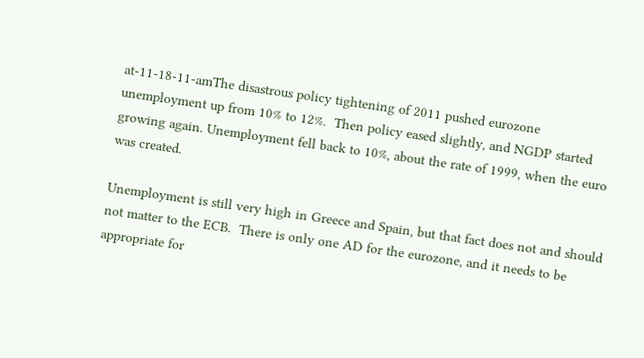at-11-18-11-amThe disastrous policy tightening of 2011 pushed eurozone unemployment up from 10% to 12%.  Then policy eased slightly, and NGDP started growing again. Unemployment fell back to 10%, about the rate of 1999, when the euro was created.

Unemployment is still very high in Greece and Spain, but that fact does not and should not matter to the ECB.  There is only one AD for the eurozone, and it needs to be appropriate for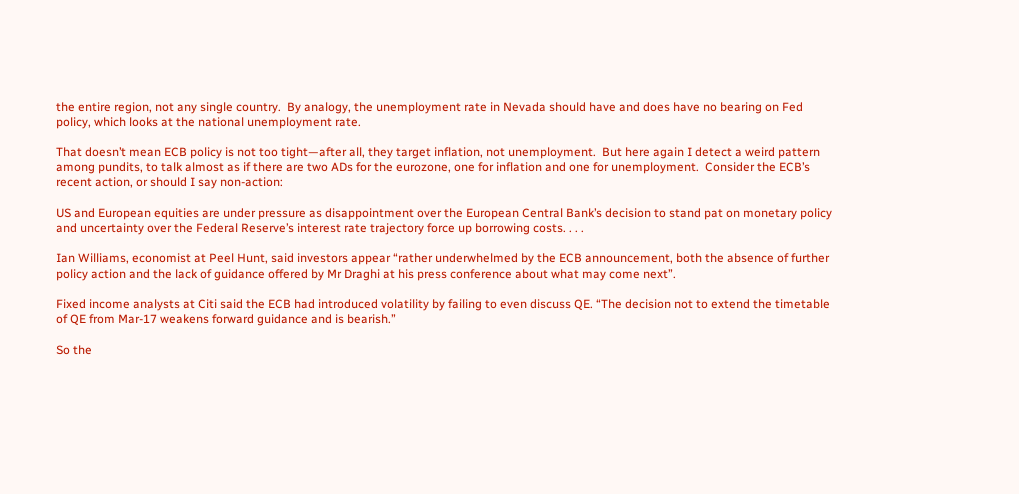the entire region, not any single country.  By analogy, the unemployment rate in Nevada should have and does have no bearing on Fed policy, which looks at the national unemployment rate.

That doesn’t mean ECB policy is not too tight—after all, they target inflation, not unemployment.  But here again I detect a weird pattern among pundits, to talk almost as if there are two ADs for the eurozone, one for inflation and one for unemployment.  Consider the ECB’s recent action, or should I say non-action:

US and European equities are under pressure as disappointment over the European Central Bank’s decision to stand pat on monetary policy and uncertainty over the Federal Reserve’s interest rate trajectory force up borrowing costs. . . .

Ian Williams, economist at Peel Hunt, said investors appear “rather underwhelmed by the ECB announcement, both the absence of further policy action and the lack of guidance offered by Mr Draghi at his press conference about what may come next”.

Fixed income analysts at Citi said the ECB had introduced volatility by failing to even discuss QE. “The decision not to extend the timetable of QE from Mar-17 weakens forward guidance and is bearish.”

So the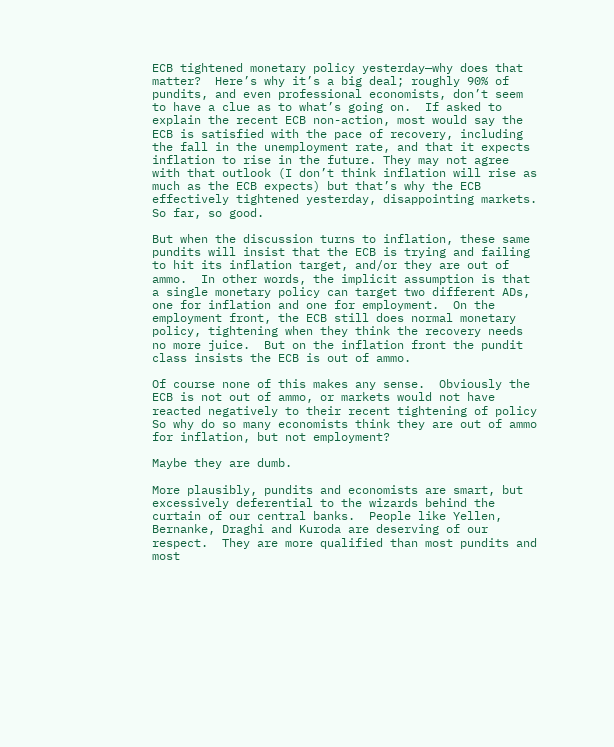ECB tightened monetary policy yesterday—why does that matter?  Here’s why it’s a big deal; roughly 90% of pundits, and even professional economists, don’t seem to have a clue as to what’s going on.  If asked to explain the recent ECB non-action, most would say the ECB is satisfied with the pace of recovery, including the fall in the unemployment rate, and that it expects inflation to rise in the future. They may not agree with that outlook (I don’t think inflation will rise as much as the ECB expects) but that’s why the ECB effectively tightened yesterday, disappointing markets.  So far, so good.

But when the discussion turns to inflation, these same pundits will insist that the ECB is trying and failing to hit its inflation target, and/or they are out of ammo.  In other words, the implicit assumption is that a single monetary policy can target two different ADs, one for inflation and one for employment.  On the employment front, the ECB still does normal monetary policy, tightening when they think the recovery needs no more juice.  But on the inflation front the pundit class insists the ECB is out of ammo.

Of course none of this makes any sense.  Obviously the ECB is not out of ammo, or markets would not have reacted negatively to their recent tightening of policy   So why do so many economists think they are out of ammo for inflation, but not employment?

Maybe they are dumb.

More plausibly, pundits and economists are smart, but excessively deferential to the wizards behind the curtain of our central banks.  People like Yellen, Bernanke, Draghi and Kuroda are deserving of our respect.  They are more qualified than most pundits and most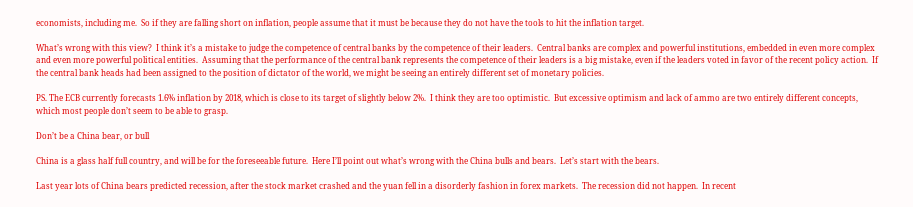economists, including me.  So if they are falling short on inflation, people assume that it must be because they do not have the tools to hit the inflation target.

What’s wrong with this view?  I think it’s a mistake to judge the competence of central banks by the competence of their leaders.  Central banks are complex and powerful institutions, embedded in even more complex and even more powerful political entities.  Assuming that the performance of the central bank represents the competence of their leaders is a big mistake, even if the leaders voted in favor of the recent policy action.  If the central bank heads had been assigned to the position of dictator of the world, we might be seeing an entirely different set of monetary policies.

PS. The ECB currently forecasts 1.6% inflation by 2018, which is close to its target of slightly below 2%.  I think they are too optimistic.  But excessive optimism and lack of ammo are two entirely different concepts, which most people don’t seem to be able to grasp.

Don’t be a China bear, or bull

China is a glass half full country, and will be for the foreseeable future.  Here I’ll point out what’s wrong with the China bulls and bears.  Let’s start with the bears.

Last year lots of China bears predicted recession, after the stock market crashed and the yuan fell in a disorderly fashion in forex markets.  The recession did not happen.  In recent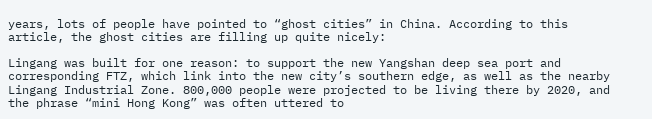years, lots of people have pointed to “ghost cities” in China. According to this article, the ghost cities are filling up quite nicely:

Lingang was built for one reason: to support the new Yangshan deep sea port and corresponding FTZ, which link into the new city’s southern edge, as well as the nearby Lingang Industrial Zone. 800,000 people were projected to be living there by 2020, and the phrase “mini Hong Kong” was often uttered to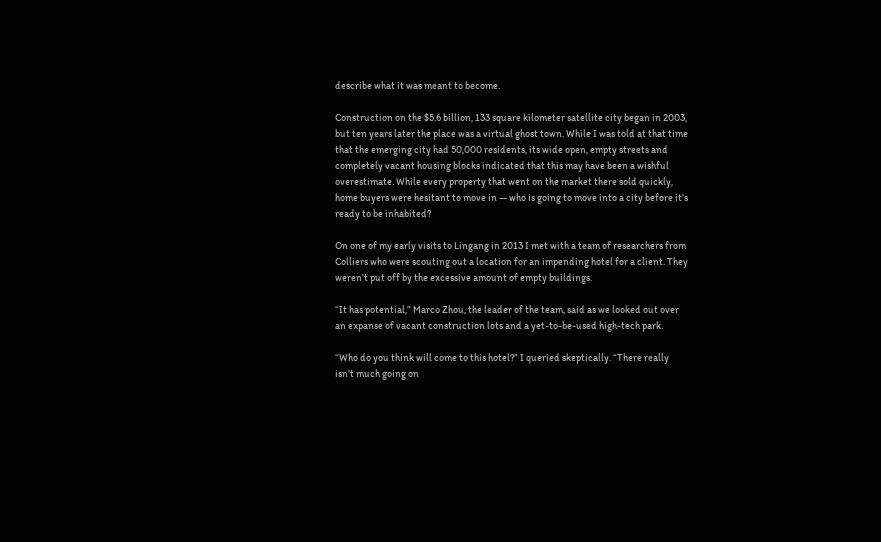describe what it was meant to become.

Construction on the $5.6 billion, 133 square kilometer satellite city began in 2003, but ten years later the place was a virtual ghost town. While I was told at that time that the emerging city had 50,000 residents, its wide open, empty streets and completely vacant housing blocks indicated that this may have been a wishful overestimate. While every property that went on the market there sold quickly, home buyers were hesitant to move in — who is going to move into a city before it’s ready to be inhabited?

On one of my early visits to Lingang in 2013 I met with a team of researchers from Colliers who were scouting out a location for an impending hotel for a client. They weren’t put off by the excessive amount of empty buildings.

“It has potential,” Marco Zhou, the leader of the team, said as we looked out over an expanse of vacant construction lots and a yet-to-be-used high-tech park.

“Who do you think will come to this hotel?” I queried skeptically. “There really isn’t much going on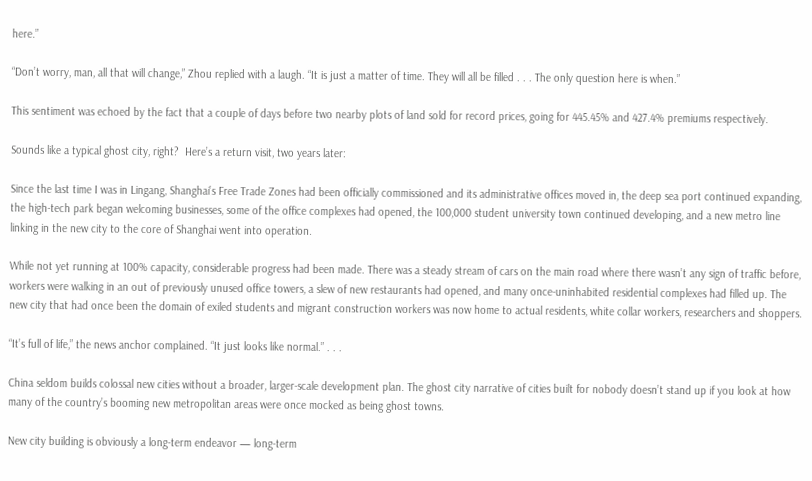here.”

“Don’t worry, man, all that will change,” Zhou replied with a laugh. “It is just a matter of time. They will all be filled . . . The only question here is when.”

This sentiment was echoed by the fact that a couple of days before two nearby plots of land sold for record prices, going for 445.45% and 427.4% premiums respectively.

Sounds like a typical ghost city, right?  Here’s a return visit, two years later:

Since the last time I was in Lingang, Shanghai’s Free Trade Zones had been officially commissioned and its administrative offices moved in, the deep sea port continued expanding, the high-tech park began welcoming businesses, some of the office complexes had opened, the 100,000 student university town continued developing, and a new metro line linking in the new city to the core of Shanghai went into operation.

While not yet running at 100% capacity, considerable progress had been made. There was a steady stream of cars on the main road where there wasn’t any sign of traffic before, workers were walking in an out of previously unused office towers, a slew of new restaurants had opened, and many once-uninhabited residential complexes had filled up. The new city that had once been the domain of exiled students and migrant construction workers was now home to actual residents, white collar workers, researchers and shoppers.

“It’s full of life,” the news anchor complained. “It just looks like normal.” . . .

China seldom builds colossal new cities without a broader, larger-scale development plan. The ghost city narrative of cities built for nobody doesn’t stand up if you look at how many of the country’s booming new metropolitan areas were once mocked as being ghost towns.

New city building is obviously a long-term endeavor — long-term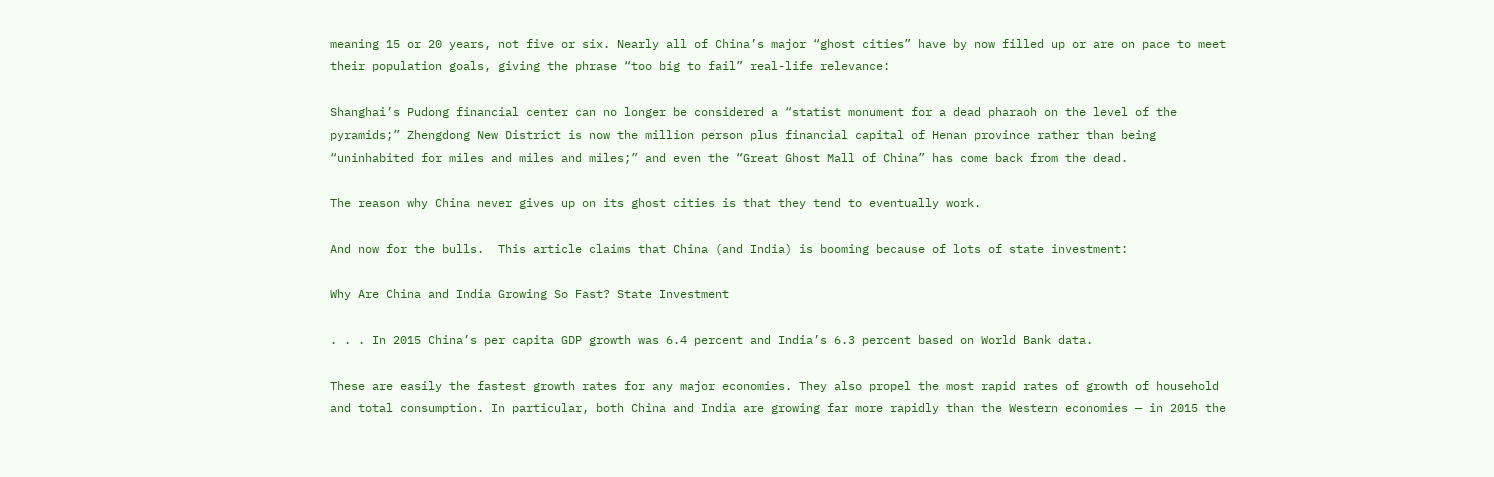meaning 15 or 20 years, not five or six. Nearly all of China’s major “ghost cities” have by now filled up or are on pace to meet their population goals, giving the phrase “too big to fail” real-life relevance:

Shanghai’s Pudong financial center can no longer be considered a “statist monument for a dead pharaoh on the level of the pyramids;” Zhengdong New District is now the million person plus financial capital of Henan province rather than being “uninhabited for miles and miles and miles;” and even the “Great Ghost Mall of China” has come back from the dead.

The reason why China never gives up on its ghost cities is that they tend to eventually work.

And now for the bulls.  This article claims that China (and India) is booming because of lots of state investment:

Why Are China and India Growing So Fast? State Investment

. . . In 2015 China’s per capita GDP growth was 6.4 percent and India’s 6.3 percent based on World Bank data.

These are easily the fastest growth rates for any major economies. They also propel the most rapid rates of growth of household and total consumption. In particular, both China and India are growing far more rapidly than the Western economies — in 2015 the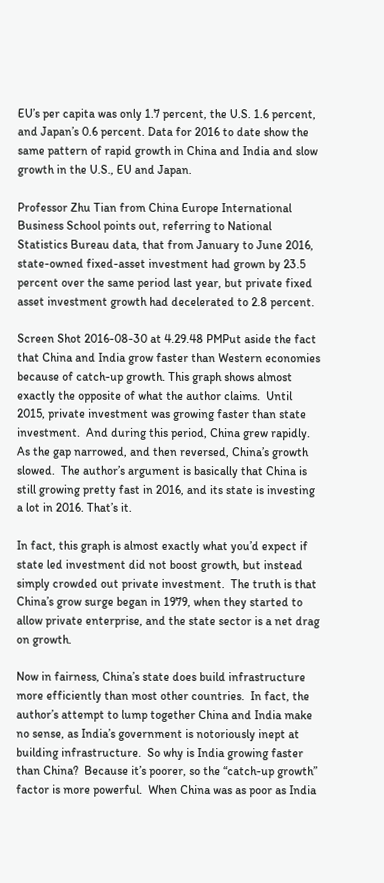EU’s per capita was only 1.7 percent, the U.S. 1.6 percent, and Japan’s 0.6 percent. Data for 2016 to date show the same pattern of rapid growth in China and India and slow growth in the U.S., EU and Japan.

Professor Zhu Tian from China Europe International Business School points out, referring to National Statistics Bureau data, that from January to June 2016, state-owned fixed-asset investment had grown by 23.5 percent over the same period last year, but private fixed asset investment growth had decelerated to 2.8 percent.

Screen Shot 2016-08-30 at 4.29.48 PMPut aside the fact that China and India grow faster than Western economies because of catch-up growth. This graph shows almost exactly the opposite of what the author claims.  Until 2015, private investment was growing faster than state investment.  And during this period, China grew rapidly.  As the gap narrowed, and then reversed, China’s growth slowed.  The author’s argument is basically that China is still growing pretty fast in 2016, and its state is investing a lot in 2016. That’s it.

In fact, this graph is almost exactly what you’d expect if state led investment did not boost growth, but instead simply crowded out private investment.  The truth is that China’s grow surge began in 1979, when they started to allow private enterprise, and the state sector is a net drag on growth.

Now in fairness, China’s state does build infrastructure more efficiently than most other countries.  In fact, the author’s attempt to lump together China and India make no sense, as India’s government is notoriously inept at building infrastructure.  So why is India growing faster than China?  Because it’s poorer, so the “catch-up growth” factor is more powerful.  When China was as poor as India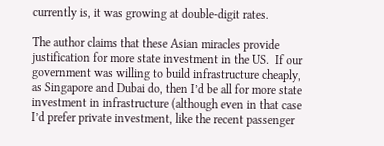currently is, it was growing at double-digit rates.

The author claims that these Asian miracles provide justification for more state investment in the US.  If our government was willing to build infrastructure cheaply, as Singapore and Dubai do, then I’d be all for more state investment in infrastructure (although even in that case I’d prefer private investment, like the recent passenger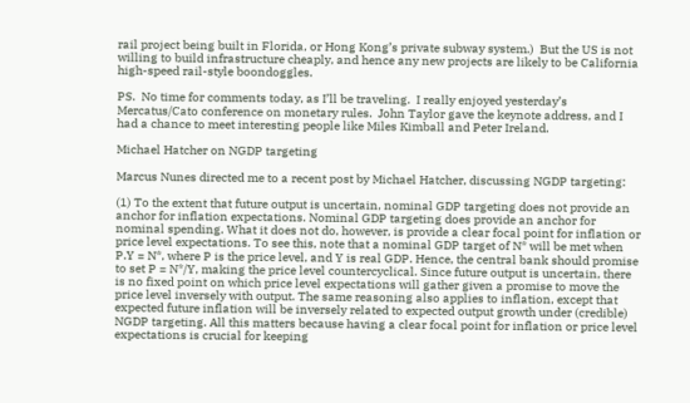rail project being built in Florida, or Hong Kong’s private subway system.)  But the US is not willing to build infrastructure cheaply, and hence any new projects are likely to be California high-speed rail-style boondoggles.

PS.  No time for comments today, as I’ll be traveling.  I really enjoyed yesterday’s Mercatus/Cato conference on monetary rules.  John Taylor gave the keynote address, and I had a chance to meet interesting people like Miles Kimball and Peter Ireland.

Michael Hatcher on NGDP targeting

Marcus Nunes directed me to a recent post by Michael Hatcher, discussing NGDP targeting:

(1) To the extent that future output is uncertain, nominal GDP targeting does not provide an anchor for inflation expectations. Nominal GDP targeting does provide an anchor for nominal spending. What it does not do, however, is provide a clear focal point for inflation or price level expectations. To see this, note that a nominal GDP target of N* will be met when P.Y = N*, where P is the price level, and Y is real GDP. Hence, the central bank should promise to set P = N*/Y, making the price level countercyclical. Since future output is uncertain, there is no fixed point on which price level expectations will gather given a promise to move the price level inversely with output. The same reasoning also applies to inflation, except that expected future inflation will be inversely related to expected output growth under (credible) NGDP targeting. All this matters because having a clear focal point for inflation or price level expectations is crucial for keeping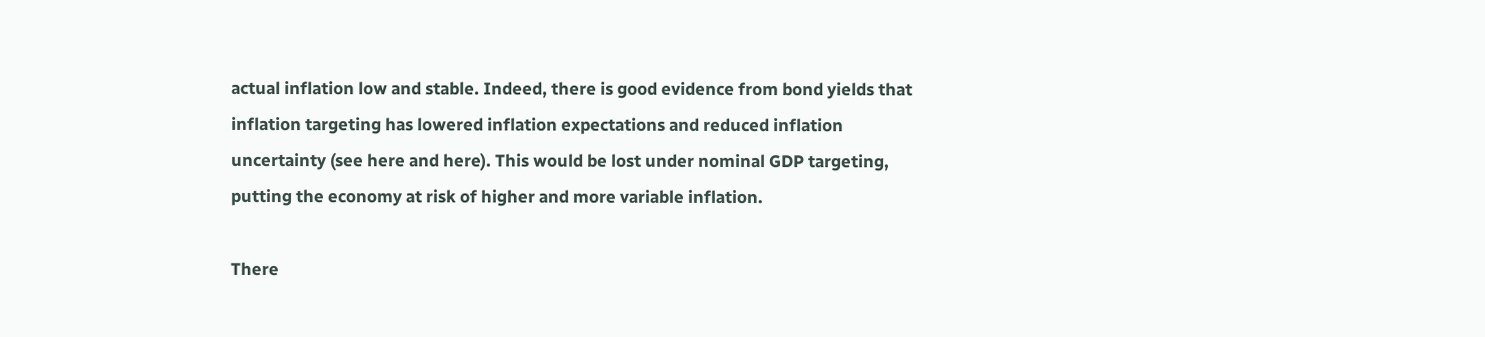actual inflation low and stable. Indeed, there is good evidence from bond yields that inflation targeting has lowered inflation expectations and reduced inflation uncertainty (see here and here). This would be lost under nominal GDP targeting, putting the economy at risk of higher and more variable inflation.

There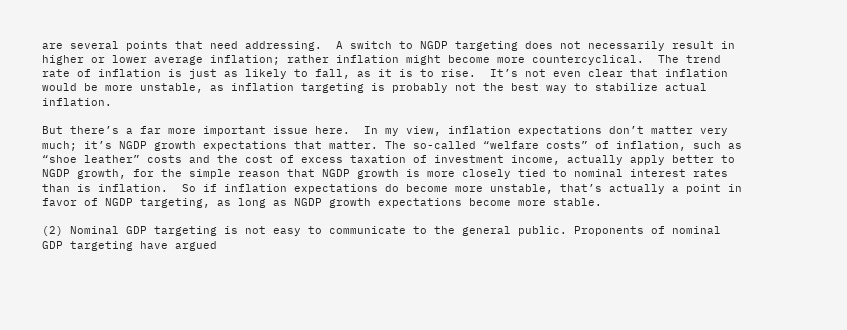are several points that need addressing.  A switch to NGDP targeting does not necessarily result in higher or lower average inflation; rather inflation might become more countercyclical.  The trend rate of inflation is just as likely to fall, as it is to rise.  It’s not even clear that inflation would be more unstable, as inflation targeting is probably not the best way to stabilize actual inflation.

But there’s a far more important issue here.  In my view, inflation expectations don’t matter very much; it’s NGDP growth expectations that matter. The so-called “welfare costs” of inflation, such as “shoe leather” costs and the cost of excess taxation of investment income, actually apply better to NGDP growth, for the simple reason that NGDP growth is more closely tied to nominal interest rates than is inflation.  So if inflation expectations do become more unstable, that’s actually a point in favor of NGDP targeting, as long as NGDP growth expectations become more stable.

(2) Nominal GDP targeting is not easy to communicate to the general public. Proponents of nominal GDP targeting have argued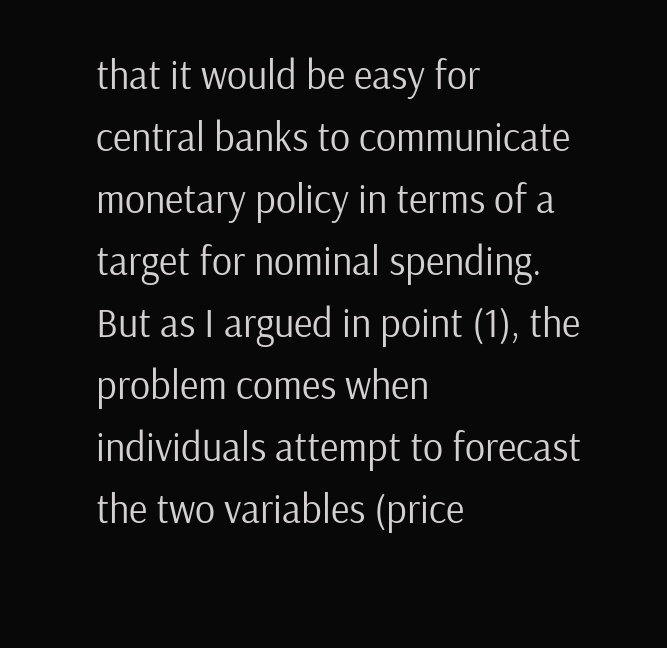that it would be easy for central banks to communicate monetary policy in terms of a target for nominal spending. But as I argued in point (1), the problem comes when individuals attempt to forecast the two variables (price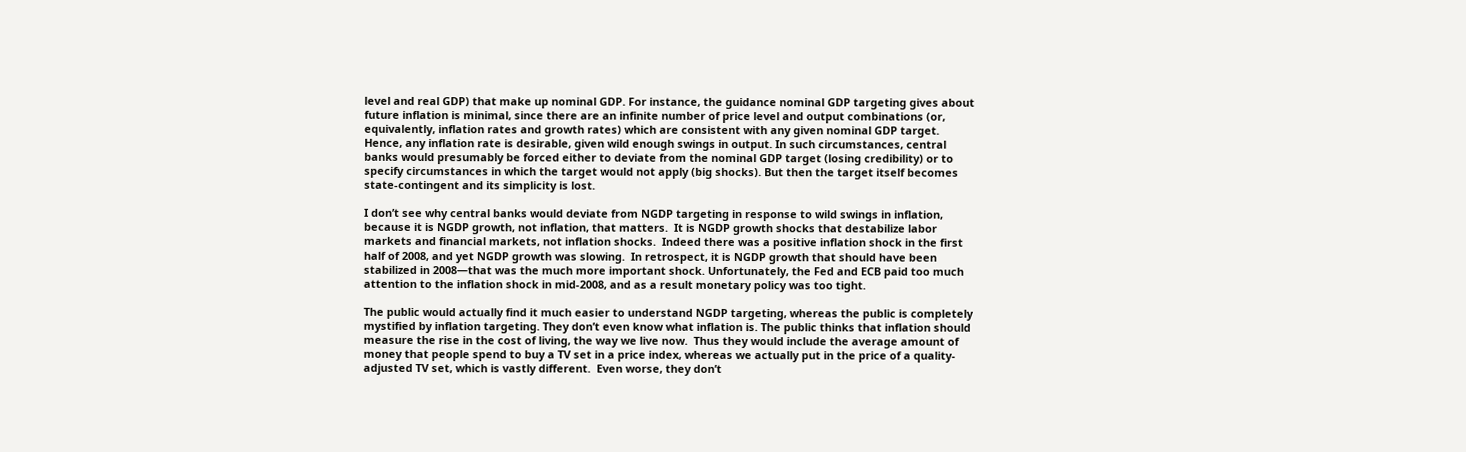level and real GDP) that make up nominal GDP. For instance, the guidance nominal GDP targeting gives about future inflation is minimal, since there are an infinite number of price level and output combinations (or, equivalently, inflation rates and growth rates) which are consistent with any given nominal GDP target. Hence, any inflation rate is desirable, given wild enough swings in output. In such circumstances, central banks would presumably be forced either to deviate from the nominal GDP target (losing credibility) or to specify circumstances in which the target would not apply (big shocks). But then the target itself becomes state-contingent and its simplicity is lost.

I don’t see why central banks would deviate from NGDP targeting in response to wild swings in inflation, because it is NGDP growth, not inflation, that matters.  It is NGDP growth shocks that destabilize labor markets and financial markets, not inflation shocks.  Indeed there was a positive inflation shock in the first half of 2008, and yet NGDP growth was slowing.  In retrospect, it is NGDP growth that should have been stabilized in 2008—that was the much more important shock. Unfortunately, the Fed and ECB paid too much attention to the inflation shock in mid-2008, and as a result monetary policy was too tight.

The public would actually find it much easier to understand NGDP targeting, whereas the public is completely mystified by inflation targeting. They don’t even know what inflation is. The public thinks that inflation should measure the rise in the cost of living, the way we live now.  Thus they would include the average amount of money that people spend to buy a TV set in a price index, whereas we actually put in the price of a quality-adjusted TV set, which is vastly different.  Even worse, they don’t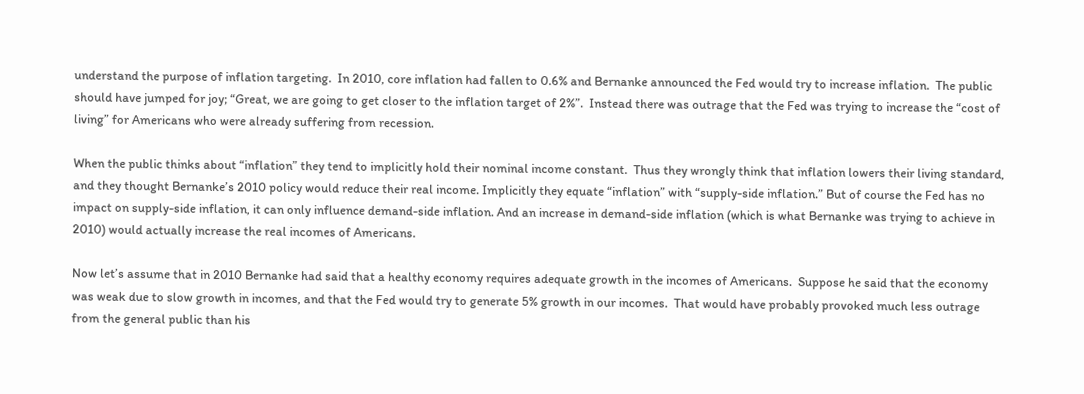understand the purpose of inflation targeting.  In 2010, core inflation had fallen to 0.6% and Bernanke announced the Fed would try to increase inflation.  The public should have jumped for joy; “Great, we are going to get closer to the inflation target of 2%”.  Instead there was outrage that the Fed was trying to increase the “cost of living” for Americans who were already suffering from recession.

When the public thinks about “inflation” they tend to implicitly hold their nominal income constant.  Thus they wrongly think that inflation lowers their living standard, and they thought Bernanke’s 2010 policy would reduce their real income. Implicitly they equate “inflation” with “supply-side inflation.” But of course the Fed has no impact on supply-side inflation, it can only influence demand-side inflation. And an increase in demand-side inflation (which is what Bernanke was trying to achieve in 2010) would actually increase the real incomes of Americans.

Now let’s assume that in 2010 Bernanke had said that a healthy economy requires adequate growth in the incomes of Americans.  Suppose he said that the economy was weak due to slow growth in incomes, and that the Fed would try to generate 5% growth in our incomes.  That would have probably provoked much less outrage from the general public than his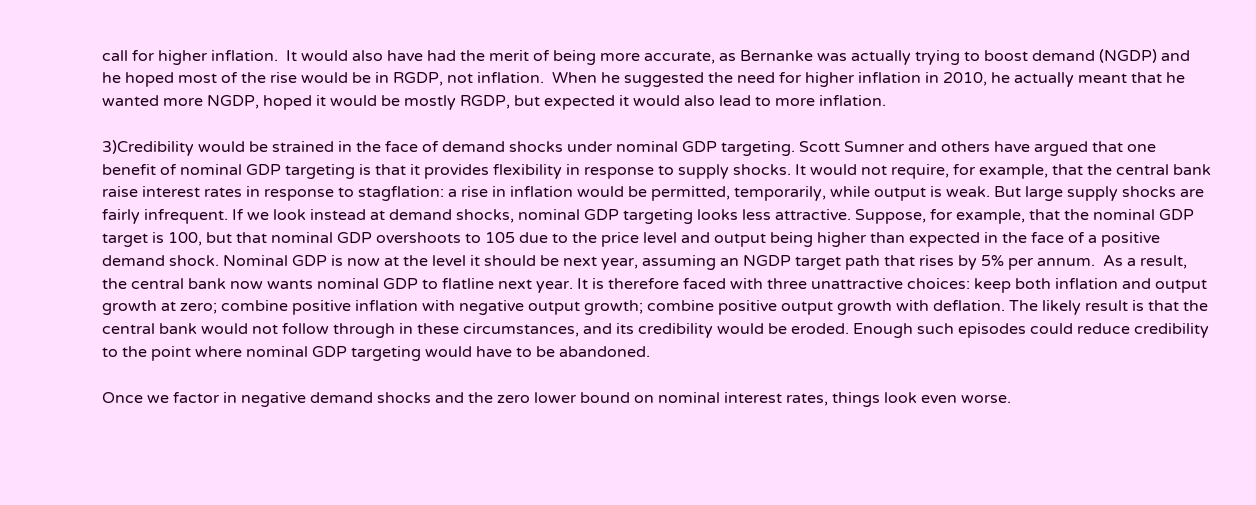call for higher inflation.  It would also have had the merit of being more accurate, as Bernanke was actually trying to boost demand (NGDP) and he hoped most of the rise would be in RGDP, not inflation.  When he suggested the need for higher inflation in 2010, he actually meant that he wanted more NGDP, hoped it would be mostly RGDP, but expected it would also lead to more inflation.

3)Credibility would be strained in the face of demand shocks under nominal GDP targeting. Scott Sumner and others have argued that one benefit of nominal GDP targeting is that it provides flexibility in response to supply shocks. It would not require, for example, that the central bank raise interest rates in response to stagflation: a rise in inflation would be permitted, temporarily, while output is weak. But large supply shocks are fairly infrequent. If we look instead at demand shocks, nominal GDP targeting looks less attractive. Suppose, for example, that the nominal GDP target is 100, but that nominal GDP overshoots to 105 due to the price level and output being higher than expected in the face of a positive demand shock. Nominal GDP is now at the level it should be next year, assuming an NGDP target path that rises by 5% per annum.  As a result, the central bank now wants nominal GDP to flatline next year. It is therefore faced with three unattractive choices: keep both inflation and output growth at zero; combine positive inflation with negative output growth; combine positive output growth with deflation. The likely result is that the central bank would not follow through in these circumstances, and its credibility would be eroded. Enough such episodes could reduce credibility to the point where nominal GDP targeting would have to be abandoned.

Once we factor in negative demand shocks and the zero lower bound on nominal interest rates, things look even worse.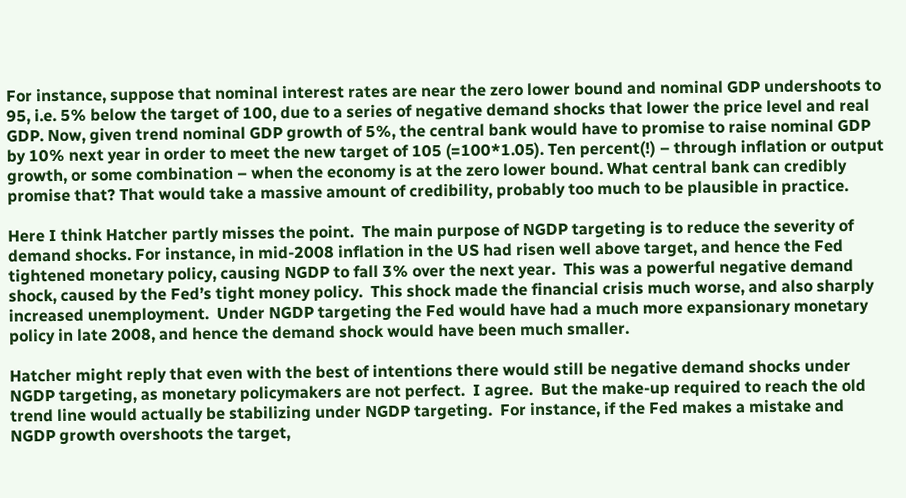For instance, suppose that nominal interest rates are near the zero lower bound and nominal GDP undershoots to 95, i.e. 5% below the target of 100, due to a series of negative demand shocks that lower the price level and real GDP. Now, given trend nominal GDP growth of 5%, the central bank would have to promise to raise nominal GDP by 10% next year in order to meet the new target of 105 (=100*1.05). Ten percent(!) – through inflation or output growth, or some combination – when the economy is at the zero lower bound. What central bank can credibly promise that? That would take a massive amount of credibility, probably too much to be plausible in practice.

Here I think Hatcher partly misses the point.  The main purpose of NGDP targeting is to reduce the severity of demand shocks. For instance, in mid-2008 inflation in the US had risen well above target, and hence the Fed tightened monetary policy, causing NGDP to fall 3% over the next year.  This was a powerful negative demand shock, caused by the Fed’s tight money policy.  This shock made the financial crisis much worse, and also sharply increased unemployment.  Under NGDP targeting the Fed would have had a much more expansionary monetary policy in late 2008, and hence the demand shock would have been much smaller.

Hatcher might reply that even with the best of intentions there would still be negative demand shocks under NGDP targeting, as monetary policymakers are not perfect.  I agree.  But the make-up required to reach the old trend line would actually be stabilizing under NGDP targeting.  For instance, if the Fed makes a mistake and NGDP growth overshoots the target,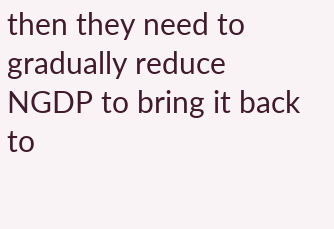then they need to gradually reduce NGDP to bring it back to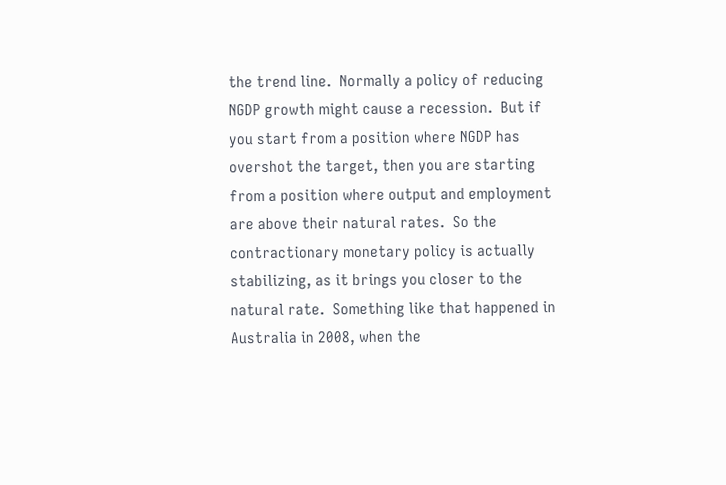the trend line.  Normally a policy of reducing NGDP growth might cause a recession.  But if you start from a position where NGDP has overshot the target, then you are starting from a position where output and employment are above their natural rates.  So the contractionary monetary policy is actually stabilizing, as it brings you closer to the natural rate.  Something like that happened in Australia in 2008, when the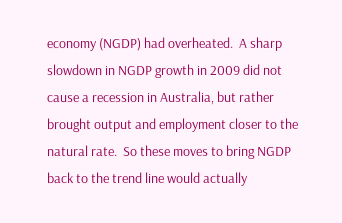economy (NGDP) had overheated.  A sharp slowdown in NGDP growth in 2009 did not cause a recession in Australia, but rather brought output and employment closer to the natural rate.  So these moves to bring NGDP back to the trend line would actually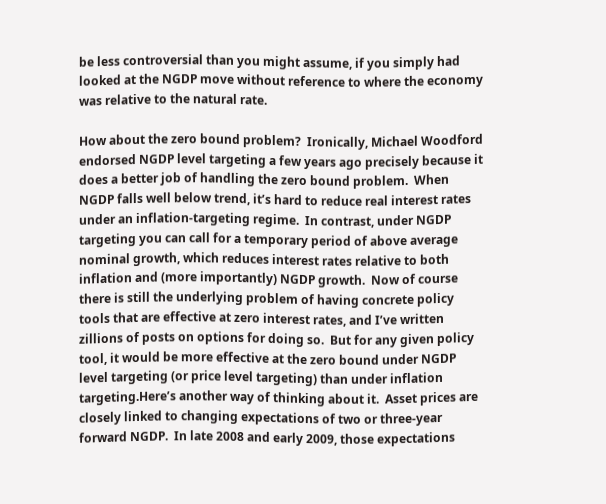be less controversial than you might assume, if you simply had looked at the NGDP move without reference to where the economy was relative to the natural rate.

How about the zero bound problem?  Ironically, Michael Woodford endorsed NGDP level targeting a few years ago precisely because it does a better job of handling the zero bound problem.  When NGDP falls well below trend, it’s hard to reduce real interest rates under an inflation-targeting regime.  In contrast, under NGDP targeting you can call for a temporary period of above average nominal growth, which reduces interest rates relative to both inflation and (more importantly) NGDP growth.  Now of course there is still the underlying problem of having concrete policy tools that are effective at zero interest rates, and I’ve written zillions of posts on options for doing so.  But for any given policy tool, it would be more effective at the zero bound under NGDP level targeting (or price level targeting) than under inflation targeting.Here’s another way of thinking about it.  Asset prices are closely linked to changing expectations of two or three-year forward NGDP.  In late 2008 and early 2009, those expectations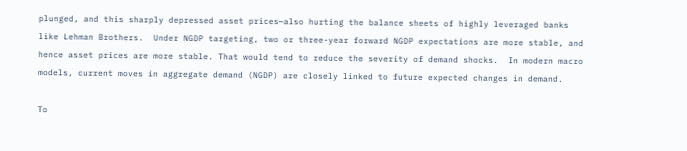plunged, and this sharply depressed asset prices—also hurting the balance sheets of highly leveraged banks like Lehman Brothers.  Under NGDP targeting, two or three-year forward NGDP expectations are more stable, and hence asset prices are more stable. That would tend to reduce the severity of demand shocks.  In modern macro models, current moves in aggregate demand (NGDP) are closely linked to future expected changes in demand.

To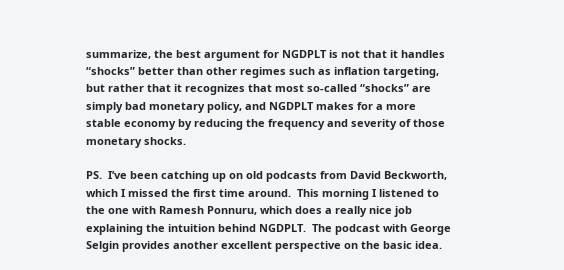summarize, the best argument for NGDPLT is not that it handles “shocks” better than other regimes such as inflation targeting, but rather that it recognizes that most so-called “shocks” are simply bad monetary policy, and NGDPLT makes for a more stable economy by reducing the frequency and severity of those monetary shocks.

PS.  I’ve been catching up on old podcasts from David Beckworth, which I missed the first time around.  This morning I listened to the one with Ramesh Ponnuru, which does a really nice job explaining the intuition behind NGDPLT.  The podcast with George Selgin provides another excellent perspective on the basic idea.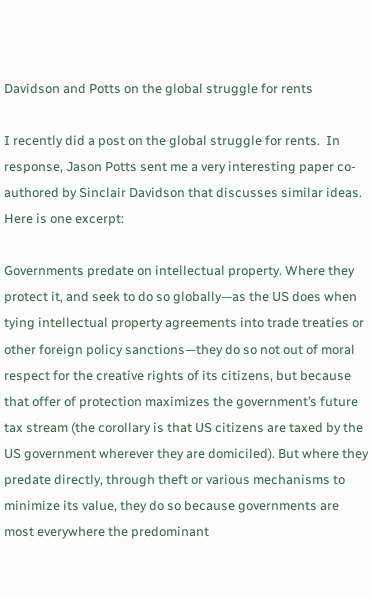Davidson and Potts on the global struggle for rents

I recently did a post on the global struggle for rents.  In response, Jason Potts sent me a very interesting paper co-authored by Sinclair Davidson that discusses similar ideas.  Here is one excerpt:

Governments predate on intellectual property. Where they protect it, and seek to do so globally—as the US does when tying intellectual property agreements into trade treaties or other foreign policy sanctions—they do so not out of moral respect for the creative rights of its citizens, but because that offer of protection maximizes the government’s future tax stream (the corollary is that US citizens are taxed by the US government wherever they are domiciled). But where they predate directly, through theft or various mechanisms to minimize its value, they do so because governments are most everywhere the predominant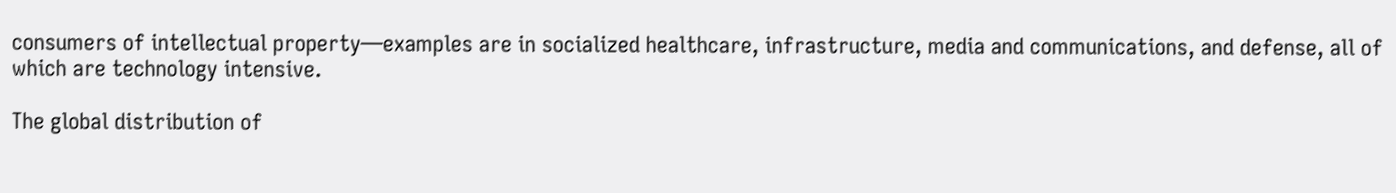consumers of intellectual property—examples are in socialized healthcare, infrastructure, media and communications, and defense, all of which are technology intensive.

The global distribution of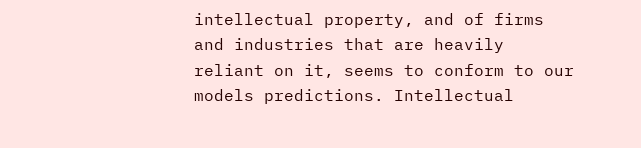intellectual property, and of firms and industries that are heavily reliant on it, seems to conform to our models predictions. Intellectual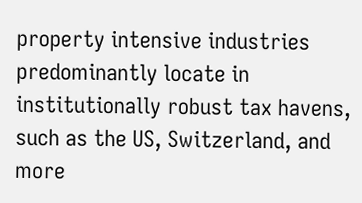property intensive industries predominantly locate in institutionally robust tax havens, such as the US, Switzerland, and more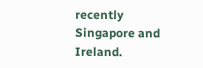recently Singapore and Ireland.